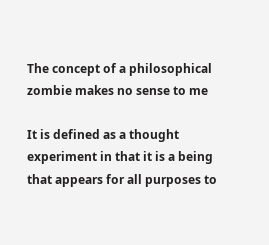The concept of a philosophical zombie makes no sense to me

It is defined as a thought experiment in that it is a being that appears for all purposes to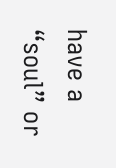have a “soul” or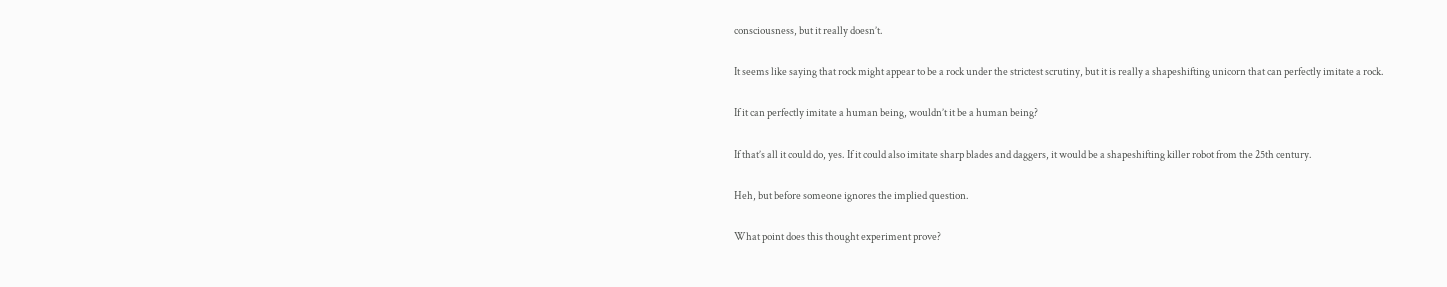consciousness, but it really doesn’t.

It seems like saying that rock might appear to be a rock under the strictest scrutiny, but it is really a shapeshifting unicorn that can perfectly imitate a rock.

If it can perfectly imitate a human being, wouldn’t it be a human being?

If that’s all it could do, yes. If it could also imitate sharp blades and daggers, it would be a shapeshifting killer robot from the 25th century.

Heh, but before someone ignores the implied question.

What point does this thought experiment prove?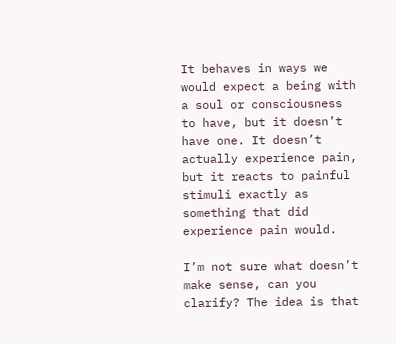It behaves in ways we would expect a being with a soul or consciousness to have, but it doesn’t have one. It doesn’t actually experience pain, but it reacts to painful stimuli exactly as something that did experience pain would.

I’m not sure what doesn’t make sense, can you clarify? The idea is that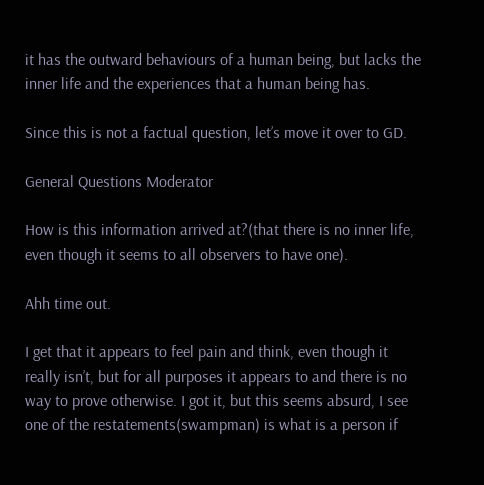it has the outward behaviours of a human being, but lacks the inner life and the experiences that a human being has.

Since this is not a factual question, let’s move it over to GD.

General Questions Moderator

How is this information arrived at?(that there is no inner life, even though it seems to all observers to have one).

Ahh time out.

I get that it appears to feel pain and think, even though it really isn’t, but for all purposes it appears to and there is no way to prove otherwise. I got it, but this seems absurd, I see one of the restatements(swampman) is what is a person if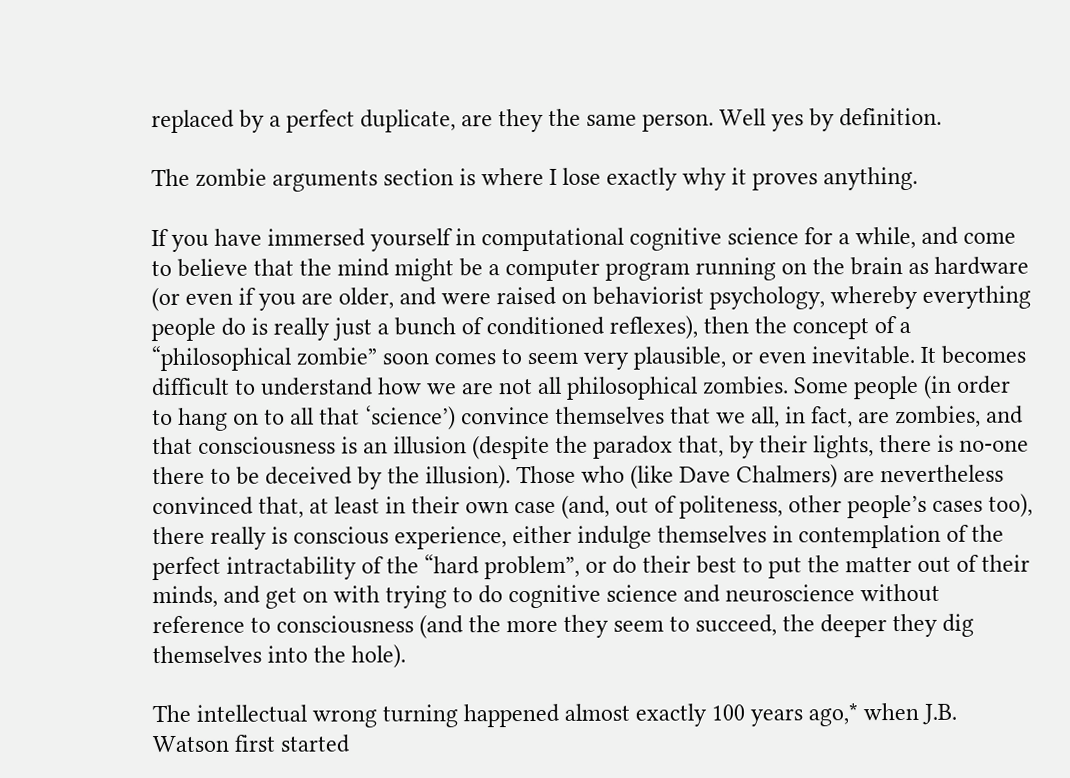replaced by a perfect duplicate, are they the same person. Well yes by definition.

The zombie arguments section is where I lose exactly why it proves anything.

If you have immersed yourself in computational cognitive science for a while, and come to believe that the mind might be a computer program running on the brain as hardware (or even if you are older, and were raised on behaviorist psychology, whereby everything people do is really just a bunch of conditioned reflexes), then the concept of a “philosophical zombie” soon comes to seem very plausible, or even inevitable. It becomes difficult to understand how we are not all philosophical zombies. Some people (in order to hang on to all that ‘science’) convince themselves that we all, in fact, are zombies, and that consciousness is an illusion (despite the paradox that, by their lights, there is no-one there to be deceived by the illusion). Those who (like Dave Chalmers) are nevertheless convinced that, at least in their own case (and, out of politeness, other people’s cases too), there really is conscious experience, either indulge themselves in contemplation of the perfect intractability of the “hard problem”, or do their best to put the matter out of their minds, and get on with trying to do cognitive science and neuroscience without reference to consciousness (and the more they seem to succeed, the deeper they dig themselves into the hole).

The intellectual wrong turning happened almost exactly 100 years ago,* when J.B. Watson first started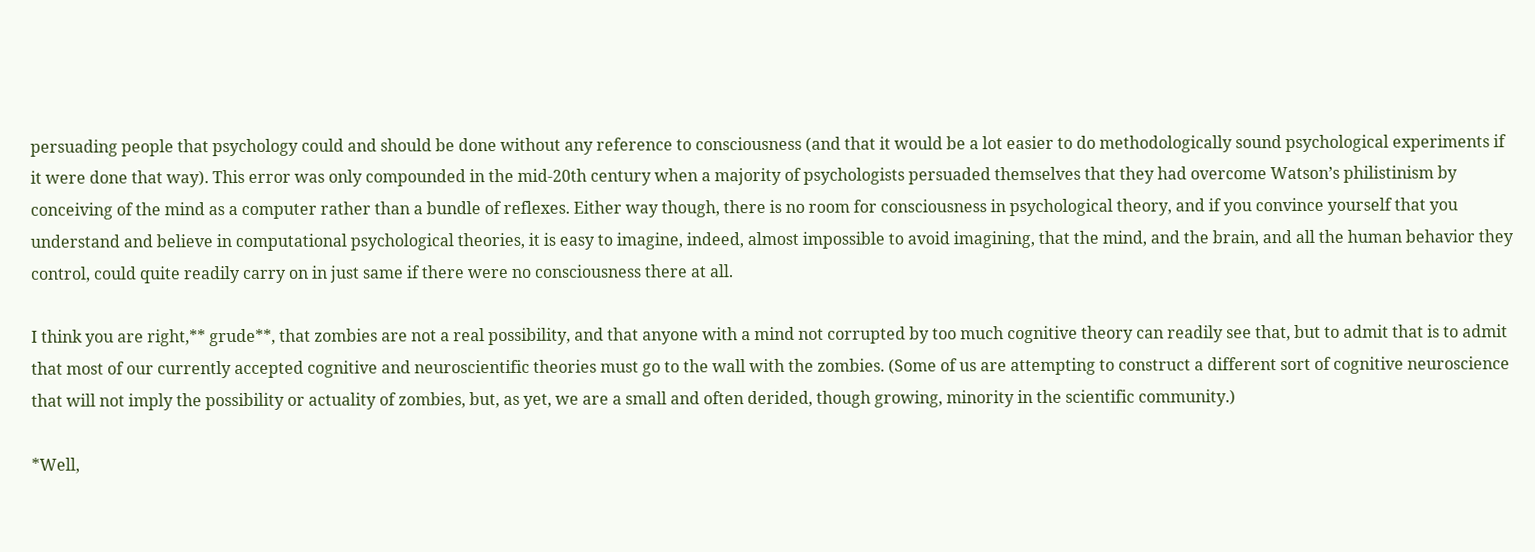persuading people that psychology could and should be done without any reference to consciousness (and that it would be a lot easier to do methodologically sound psychological experiments if it were done that way). This error was only compounded in the mid-20th century when a majority of psychologists persuaded themselves that they had overcome Watson’s philistinism by conceiving of the mind as a computer rather than a bundle of reflexes. Either way though, there is no room for consciousness in psychological theory, and if you convince yourself that you understand and believe in computational psychological theories, it is easy to imagine, indeed, almost impossible to avoid imagining, that the mind, and the brain, and all the human behavior they control, could quite readily carry on in just same if there were no consciousness there at all.

I think you are right,** grude**, that zombies are not a real possibility, and that anyone with a mind not corrupted by too much cognitive theory can readily see that, but to admit that is to admit that most of our currently accepted cognitive and neuroscientific theories must go to the wall with the zombies. (Some of us are attempting to construct a different sort of cognitive neuroscience that will not imply the possibility or actuality of zombies, but, as yet, we are a small and often derided, though growing, minority in the scientific community.)

*Well,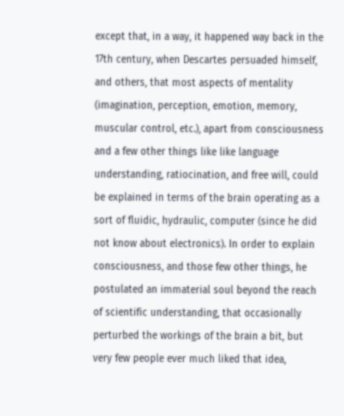except that, in a way, it happened way back in the 17th century, when Descartes persuaded himself, and others, that most aspects of mentality (imagination, perception, emotion, memory, muscular control, etc.), apart from consciousness and a few other things like like language understanding, ratiocination, and free will, could be explained in terms of the brain operating as a sort of fluidic, hydraulic, computer (since he did not know about electronics). In order to explain consciousness, and those few other things, he postulated an immaterial soul beyond the reach of scientific understanding, that occasionally perturbed the workings of the brain a bit, but very few people ever much liked that idea,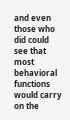and even those who did could see that most behavioral functions would carry on the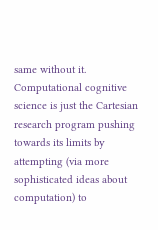same without it. Computational cognitive science is just the Cartesian research program pushing towards its limits by attempting (via more sophisticated ideas about computation) to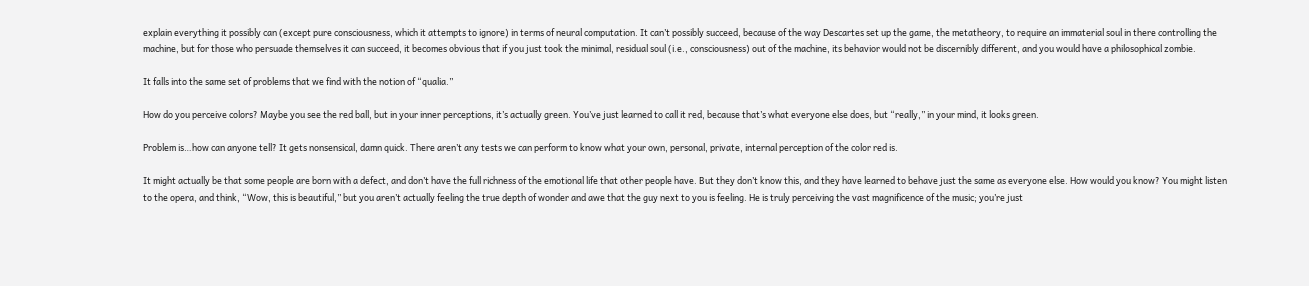explain everything it possibly can (except pure consciousness, which it attempts to ignore) in terms of neural computation. It can’t possibly succeed, because of the way Descartes set up the game, the metatheory, to require an immaterial soul in there controlling the machine, but for those who persuade themselves it can succeed, it becomes obvious that if you just took the minimal, residual soul (i.e., consciousness) out of the machine, its behavior would not be discernibly different, and you would have a philosophical zombie.

It falls into the same set of problems that we find with the notion of “qualia.”

How do you perceive colors? Maybe you see the red ball, but in your inner perceptions, it’s actually green. You’ve just learned to call it red, because that’s what everyone else does, but “really,” in your mind, it looks green.

Problem is…how can anyone tell? It gets nonsensical, damn quick. There aren’t any tests we can perform to know what your own, personal, private, internal perception of the color red is.

It might actually be that some people are born with a defect, and don’t have the full richness of the emotional life that other people have. But they don’t know this, and they have learned to behave just the same as everyone else. How would you know? You might listen to the opera, and think, “Wow, this is beautiful,” but you aren’t actually feeling the true depth of wonder and awe that the guy next to you is feeling. He is truly perceiving the vast magnificence of the music; you’re just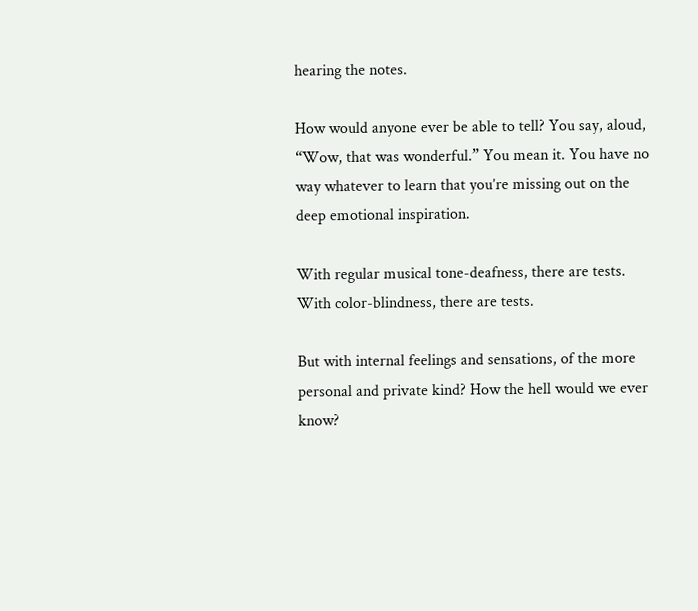hearing the notes.

How would anyone ever be able to tell? You say, aloud, “Wow, that was wonderful.” You mean it. You have no way whatever to learn that you’re missing out on the deep emotional inspiration.

With regular musical tone-deafness, there are tests. With color-blindness, there are tests.

But with internal feelings and sensations, of the more personal and private kind? How the hell would we ever know?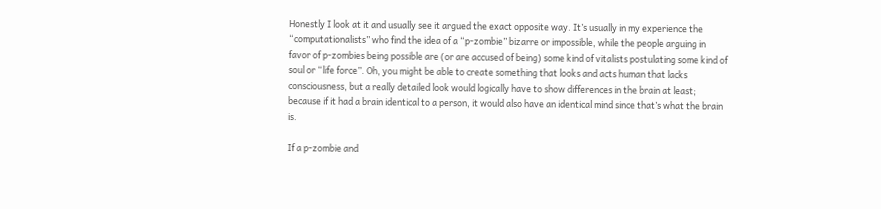Honestly I look at it and usually see it argued the exact opposite way. It’s usually in my experience the “computationalists” who find the idea of a “p-zombie” bizarre or impossible, while the people arguing in favor of p-zombies being possible are (or are accused of being) some kind of vitalists postulating some kind of soul or “life force”. Oh, you might be able to create something that looks and acts human that lacks consciousness, but a really detailed look would logically have to show differences in the brain at least; because if it had a brain identical to a person, it would also have an identical mind since that’s what the brain is.

If a p-zombie and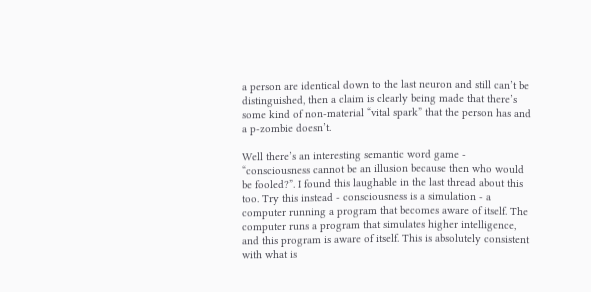a person are identical down to the last neuron and still can’t be distinguished, then a claim is clearly being made that there’s some kind of non-material “vital spark” that the person has and a p-zombie doesn’t.

Well there’s an interesting semantic word game - “consciousness cannot be an illusion because then who would be fooled?”. I found this laughable in the last thread about this too. Try this instead - consciousness is a simulation - a computer running a program that becomes aware of itself. The computer runs a program that simulates higher intelligence, and this program is aware of itself. This is absolutely consistent with what is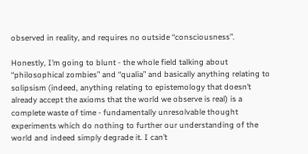observed in reality, and requires no outside “consciousness”.

Honestly, I’m going to blunt - the whole field talking about “philosophical zombies” and “qualia” and basically anything relating to solipsism (indeed, anything relating to epistemology that doesn’t already accept the axioms that the world we observe is real) is a complete waste of time - fundamentally unresolvable thought experiments which do nothing to further our understanding of the world and indeed simply degrade it. I can’t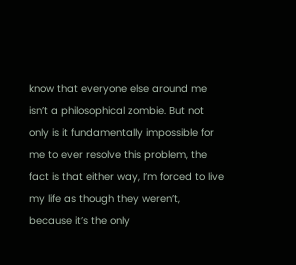know that everyone else around me isn’t a philosophical zombie. But not only is it fundamentally impossible for me to ever resolve this problem, the fact is that either way, I’m forced to live my life as though they weren’t, because it’s the only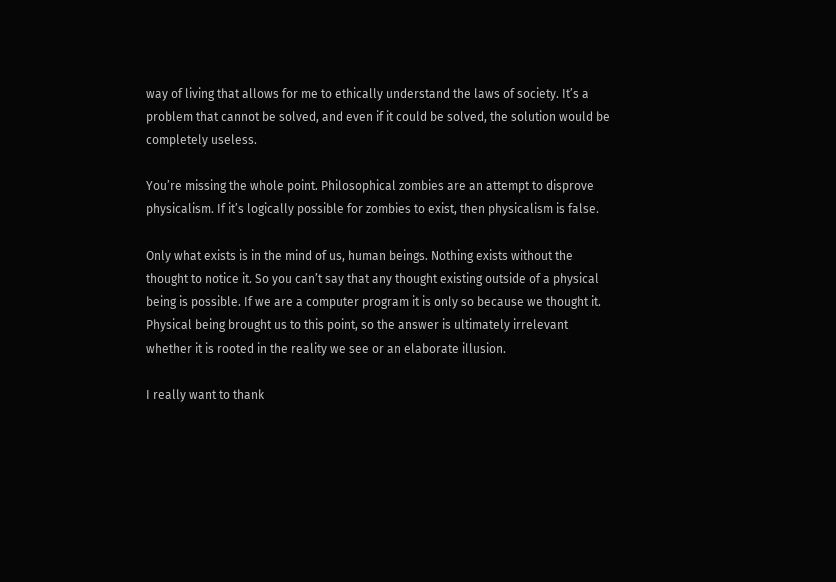way of living that allows for me to ethically understand the laws of society. It’s a problem that cannot be solved, and even if it could be solved, the solution would be completely useless.

You’re missing the whole point. Philosophical zombies are an attempt to disprove physicalism. If it’s logically possible for zombies to exist, then physicalism is false.

Only what exists is in the mind of us, human beings. Nothing exists without the thought to notice it. So you can’t say that any thought existing outside of a physical being is possible. If we are a computer program it is only so because we thought it. Physical being brought us to this point, so the answer is ultimately irrelevant whether it is rooted in the reality we see or an elaborate illusion.

I really want to thank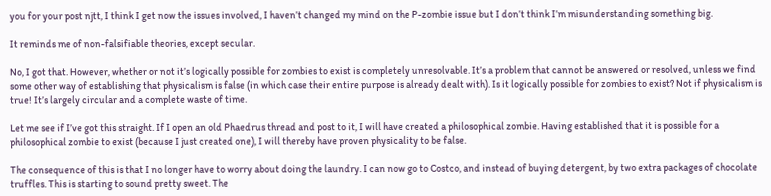you for your post njtt, I think I get now the issues involved, I haven’t changed my mind on the P-zombie issue but I don’t think I’m misunderstanding something big.

It reminds me of non-falsifiable theories, except secular.

No, I got that. However, whether or not it’s logically possible for zombies to exist is completely unresolvable. It’s a problem that cannot be answered or resolved, unless we find some other way of establishing that physicalism is false (in which case their entire purpose is already dealt with). Is it logically possible for zombies to exist? Not if physicalism is true! It’s largely circular and a complete waste of time.

Let me see if I’ve got this straight. If I open an old Phaedrus thread and post to it, I will have created a philosophical zombie. Having established that it is possible for a philosophical zombie to exist (because I just created one), I will thereby have proven physicality to be false.

The consequence of this is that I no longer have to worry about doing the laundry. I can now go to Costco, and instead of buying detergent, by two extra packages of chocolate truffles. This is starting to sound pretty sweet. The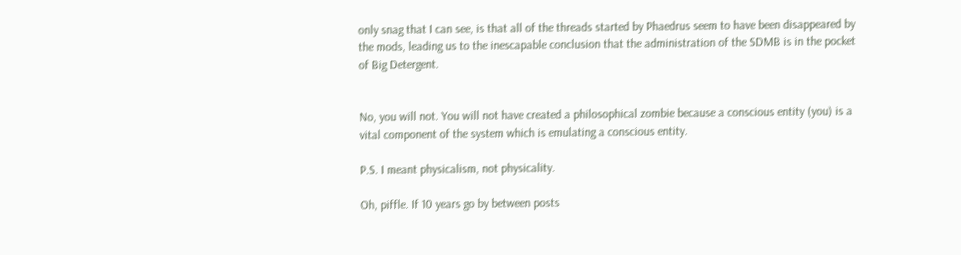only snag that I can see, is that all of the threads started by Phaedrus seem to have been disappeared by the mods, leading us to the inescapable conclusion that the administration of the SDMB is in the pocket of Big Detergent.


No, you will not. You will not have created a philosophical zombie because a conscious entity (you) is a vital component of the system which is emulating a conscious entity.

P.S. I meant physicalism, not physicality.

Oh, piffle. If 10 years go by between posts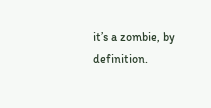it’s a zombie, by definition.